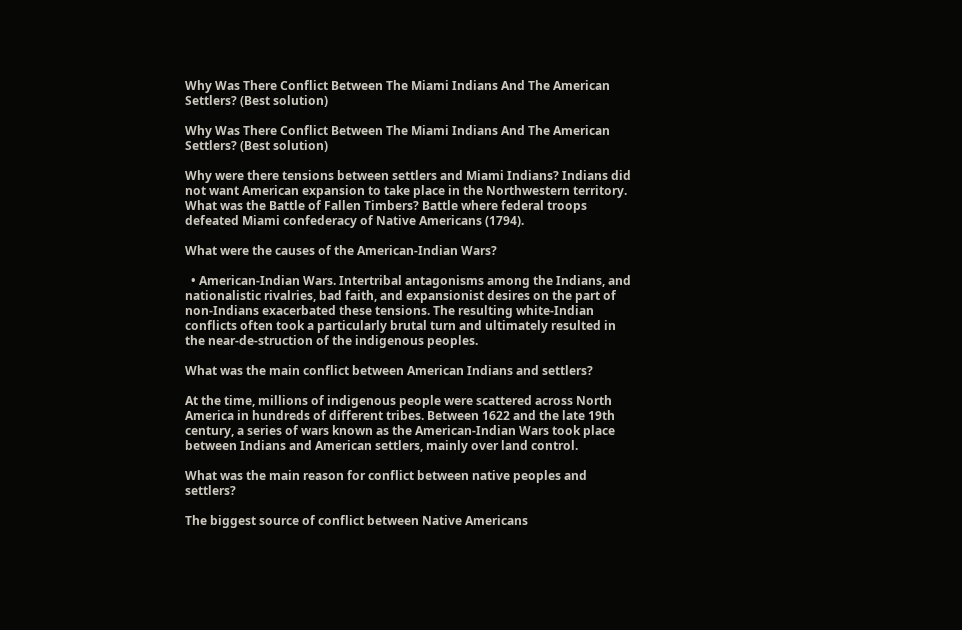Why Was There Conflict Between The Miami Indians And The American Settlers? (Best solution)

Why Was There Conflict Between The Miami Indians And The American Settlers? (Best solution)

Why were there tensions between settlers and Miami Indians? Indians did not want American expansion to take place in the Northwestern territory. What was the Battle of Fallen Timbers? Battle where federal troops defeated Miami confederacy of Native Americans (1794).

What were the causes of the American-Indian Wars?

  • American-Indian Wars. Intertribal antagonisms among the Indians, and nationalistic rivalries, bad faith, and expansionist desires on the part of non-Indians exacerbated these tensions. The resulting white-Indian conflicts often took a particularly brutal turn and ultimately resulted in the near-de-struction of the indigenous peoples.

What was the main conflict between American Indians and settlers?

At the time, millions of indigenous people were scattered across North America in hundreds of different tribes. Between 1622 and the late 19th century, a series of wars known as the American-Indian Wars took place between Indians and American settlers, mainly over land control.

What was the main reason for conflict between native peoples and settlers?

The biggest source of conflict between Native Americans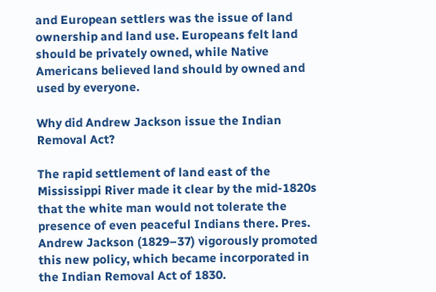and European settlers was the issue of land ownership and land use. Europeans felt land should be privately owned, while Native Americans believed land should by owned and used by everyone.

Why did Andrew Jackson issue the Indian Removal Act?

The rapid settlement of land east of the Mississippi River made it clear by the mid-1820s that the white man would not tolerate the presence of even peaceful Indians there. Pres. Andrew Jackson (1829–37) vigorously promoted this new policy, which became incorporated in the Indian Removal Act of 1830.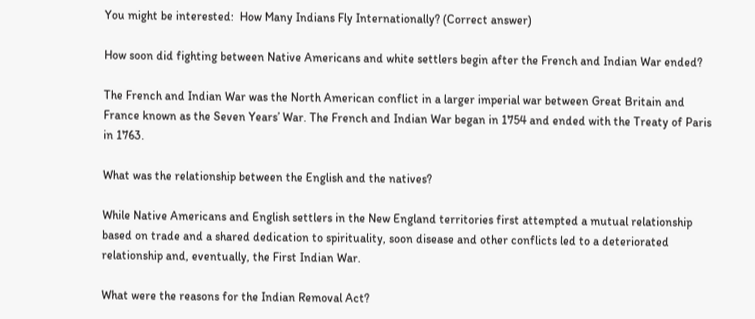You might be interested:  How Many Indians Fly Internationally? (Correct answer)

How soon did fighting between Native Americans and white settlers begin after the French and Indian War ended?

The French and Indian War was the North American conflict in a larger imperial war between Great Britain and France known as the Seven Years’ War. The French and Indian War began in 1754 and ended with the Treaty of Paris in 1763.

What was the relationship between the English and the natives?

While Native Americans and English settlers in the New England territories first attempted a mutual relationship based on trade and a shared dedication to spirituality, soon disease and other conflicts led to a deteriorated relationship and, eventually, the First Indian War.

What were the reasons for the Indian Removal Act?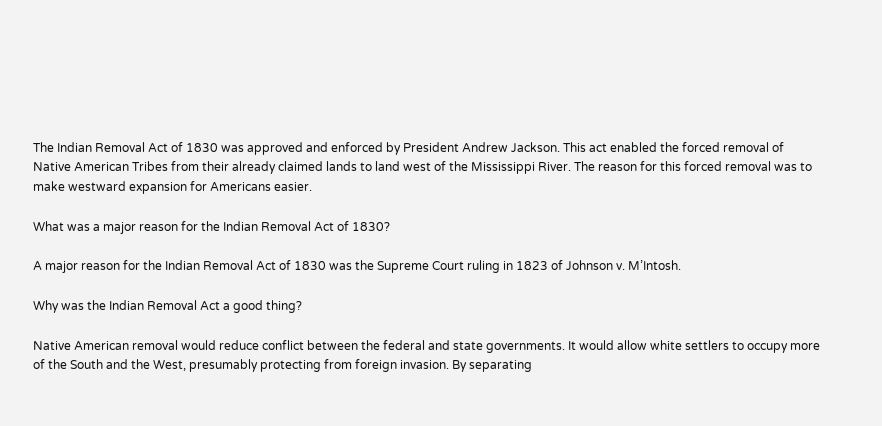The Indian Removal Act of 1830 was approved and enforced by President Andrew Jackson. This act enabled the forced removal of Native American Tribes from their already claimed lands to land west of the Mississippi River. The reason for this forced removal was to make westward expansion for Americans easier.

What was a major reason for the Indian Removal Act of 1830?

A major reason for the Indian Removal Act of 1830 was the Supreme Court ruling in 1823 of Johnson v. M’Intosh.

Why was the Indian Removal Act a good thing?

Native American removal would reduce conflict between the federal and state governments. It would allow white settlers to occupy more of the South and the West, presumably protecting from foreign invasion. By separating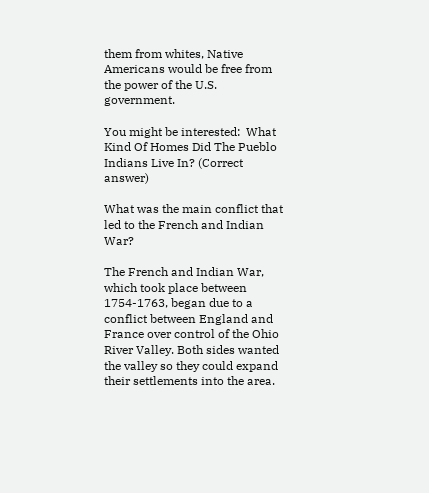them from whites, Native Americans would be free from the power of the U.S. government.

You might be interested:  What Kind Of Homes Did The Pueblo Indians Live In? (Correct answer)

What was the main conflict that led to the French and Indian War?

The French and Indian War, which took place between 1754-1763, began due to a conflict between England and France over control of the Ohio River Valley. Both sides wanted the valley so they could expand their settlements into the area.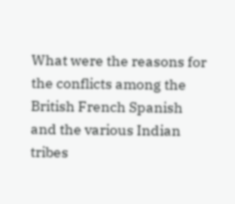What were the reasons for the conflicts among the British French Spanish and the various Indian tribes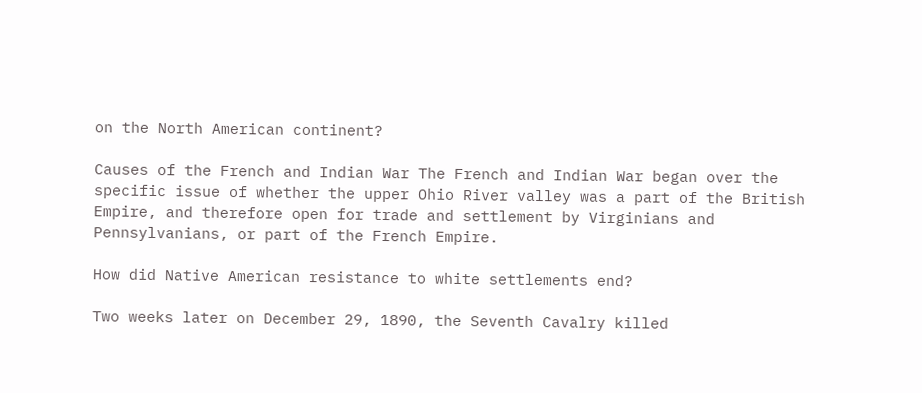on the North American continent?

Causes of the French and Indian War The French and Indian War began over the specific issue of whether the upper Ohio River valley was a part of the British Empire, and therefore open for trade and settlement by Virginians and Pennsylvanians, or part of the French Empire.

How did Native American resistance to white settlements end?

Two weeks later on December 29, 1890, the Seventh Cavalry killed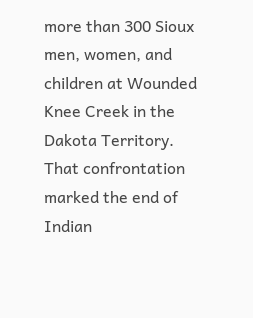more than 300 Sioux men, women, and children at Wounded Knee Creek in the Dakota Territory. That confrontation marked the end of Indian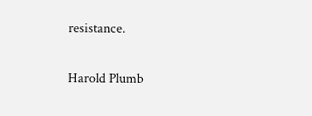resistance.

Harold Plumb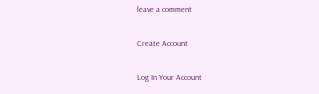leave a comment

Create Account

Log In Your Account